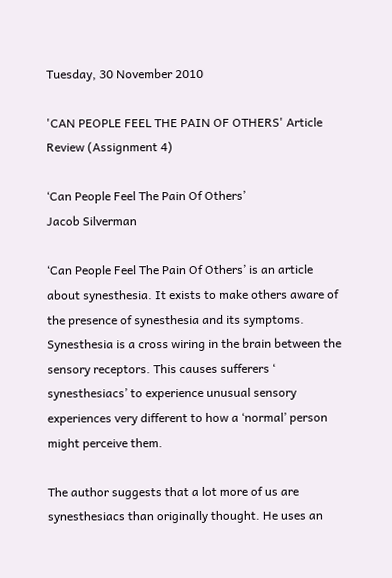Tuesday, 30 November 2010

'CAN PEOPLE FEEL THE PAIN OF OTHERS' Article Review (Assignment 4)

‘Can People Feel The Pain Of Others’
Jacob Silverman

‘Can People Feel The Pain Of Others’ is an article about synesthesia. It exists to make others aware of the presence of synesthesia and its symptoms. Synesthesia is a cross wiring in the brain between the sensory receptors. This causes sufferers ‘ synesthesiacs’ to experience unusual sensory experiences very different to how a ‘normal’ person might perceive them.

The author suggests that a lot more of us are synesthesiacs than originally thought. He uses an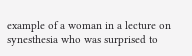example of a woman in a lecture on synesthesia who was surprised to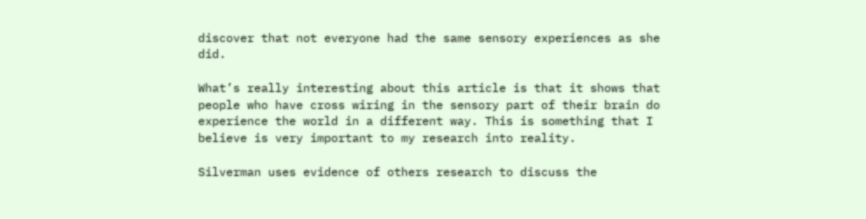discover that not everyone had the same sensory experiences as she did.

What’s really interesting about this article is that it shows that people who have cross wiring in the sensory part of their brain do experience the world in a different way. This is something that I believe is very important to my research into reality.

Silverman uses evidence of others research to discuss the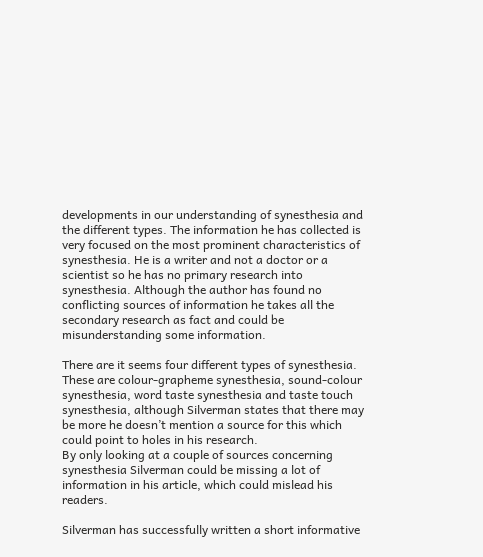developments in our understanding of synesthesia and the different types. The information he has collected is very focused on the most prominent characteristics of synesthesia. He is a writer and not a doctor or a scientist so he has no primary research into synesthesia. Although the author has found no conflicting sources of information he takes all the secondary research as fact and could be misunderstanding some information.

There are it seems four different types of synesthesia. These are colour-grapheme synesthesia, sound-colour synesthesia, word taste synesthesia and taste touch synesthesia, although Silverman states that there may be more he doesn’t mention a source for this which could point to holes in his research.
By only looking at a couple of sources concerning synesthesia Silverman could be missing a lot of information in his article, which could mislead his readers.

Silverman has successfully written a short informative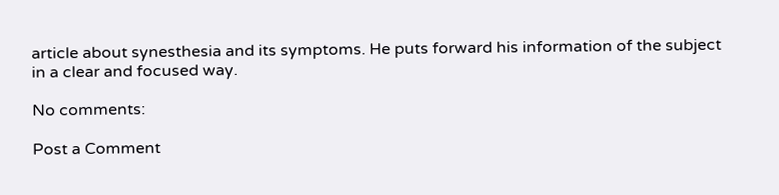article about synesthesia and its symptoms. He puts forward his information of the subject in a clear and focused way.

No comments:

Post a Comment